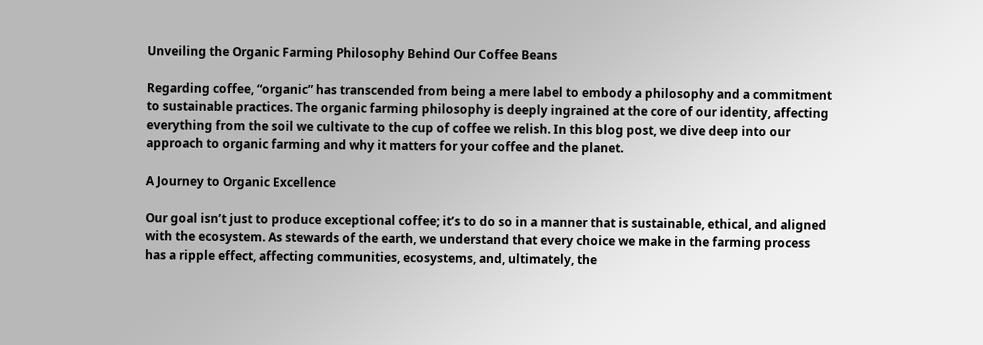Unveiling the Organic Farming Philosophy Behind Our Coffee Beans

Regarding coffee, “organic” has transcended from being a mere label to embody a philosophy and a commitment to sustainable practices. The organic farming philosophy is deeply ingrained at the core of our identity, affecting everything from the soil we cultivate to the cup of coffee we relish. In this blog post, we dive deep into our approach to organic farming and why it matters for your coffee and the planet.

A Journey to Organic Excellence

Our goal isn’t just to produce exceptional coffee; it’s to do so in a manner that is sustainable, ethical, and aligned with the ecosystem. As stewards of the earth, we understand that every choice we make in the farming process has a ripple effect, affecting communities, ecosystems, and, ultimately, the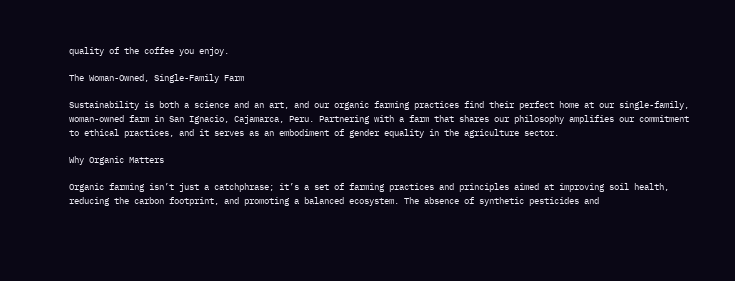quality of the coffee you enjoy.

The Woman-Owned, Single-Family Farm

Sustainability is both a science and an art, and our organic farming practices find their perfect home at our single-family, woman-owned farm in San Ignacio, Cajamarca, Peru. Partnering with a farm that shares our philosophy amplifies our commitment to ethical practices, and it serves as an embodiment of gender equality in the agriculture sector.

Why Organic Matters

Organic farming isn’t just a catchphrase; it’s a set of farming practices and principles aimed at improving soil health, reducing the carbon footprint, and promoting a balanced ecosystem. The absence of synthetic pesticides and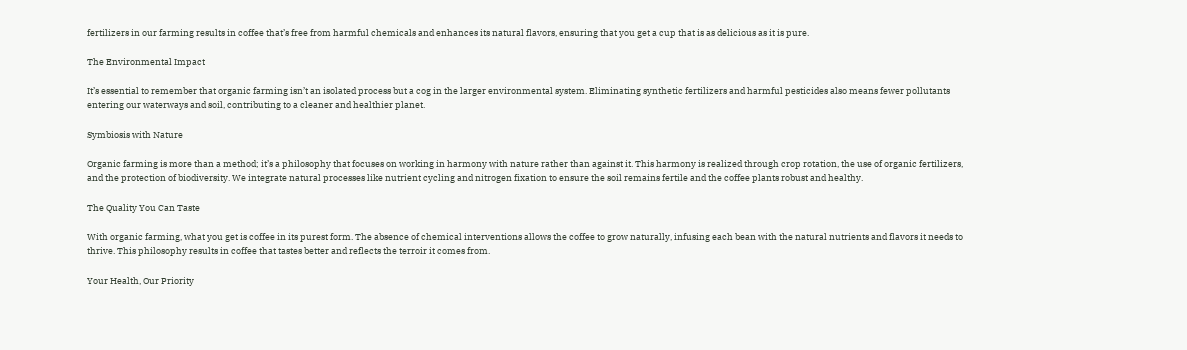fertilizers in our farming results in coffee that’s free from harmful chemicals and enhances its natural flavors, ensuring that you get a cup that is as delicious as it is pure.

The Environmental Impact

It’s essential to remember that organic farming isn’t an isolated process but a cog in the larger environmental system. Eliminating synthetic fertilizers and harmful pesticides also means fewer pollutants entering our waterways and soil, contributing to a cleaner and healthier planet.

Symbiosis with Nature

Organic farming is more than a method; it’s a philosophy that focuses on working in harmony with nature rather than against it. This harmony is realized through crop rotation, the use of organic fertilizers, and the protection of biodiversity. We integrate natural processes like nutrient cycling and nitrogen fixation to ensure the soil remains fertile and the coffee plants robust and healthy.

The Quality You Can Taste

With organic farming, what you get is coffee in its purest form. The absence of chemical interventions allows the coffee to grow naturally, infusing each bean with the natural nutrients and flavors it needs to thrive. This philosophy results in coffee that tastes better and reflects the terroir it comes from.

Your Health, Our Priority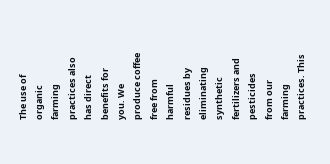The use of organic farming practices also has direct benefits for you. We produce coffee free from harmful residues by eliminating synthetic fertilizers and pesticides from our farming practices. This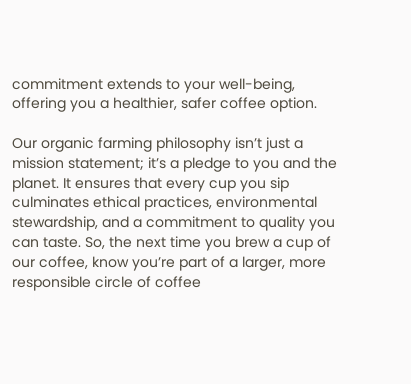commitment extends to your well-being, offering you a healthier, safer coffee option.

Our organic farming philosophy isn’t just a mission statement; it’s a pledge to you and the planet. It ensures that every cup you sip culminates ethical practices, environmental stewardship, and a commitment to quality you can taste. So, the next time you brew a cup of our coffee, know you’re part of a larger, more responsible circle of coffee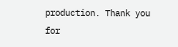production. Thank you for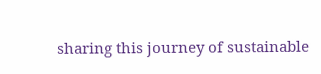sharing this journey of sustainable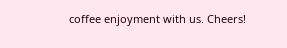coffee enjoyment with us. Cheers!